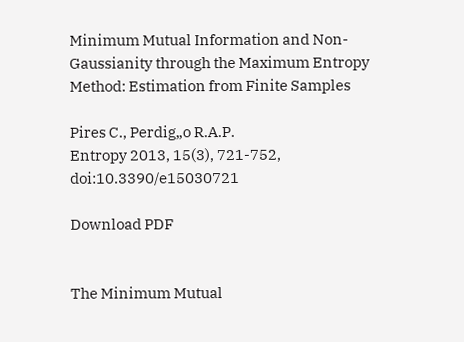Minimum Mutual Information and Non-Gaussianity through the Maximum Entropy Method: Estimation from Finite Samples

Pires C., Perdig„o R.A.P.
Entropy 2013, 15(3), 721-752, doi:10.3390/e15030721

Download PDF


The Minimum Mutual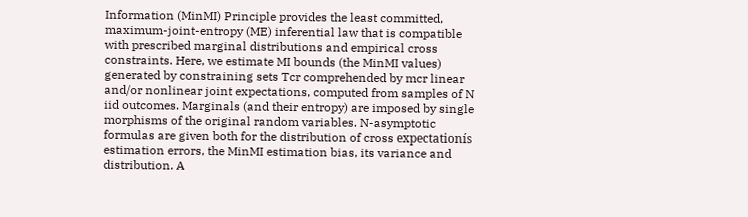Information (MinMI) Principle provides the least committed, maximum-joint-entropy (ME) inferential law that is compatible with prescribed marginal distributions and empirical cross constraints. Here, we estimate MI bounds (the MinMI values) generated by constraining sets Tcr comprehended by mcr linear and/or nonlinear joint expectations, computed from samples of N iid outcomes. Marginals (and their entropy) are imposed by single morphisms of the original random variables. N-asymptotic formulas are given both for the distribution of cross expectationís estimation errors, the MinMI estimation bias, its variance and distribution. A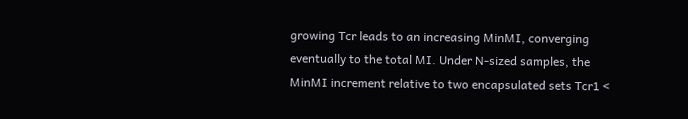growing Tcr leads to an increasing MinMI, converging eventually to the total MI. Under N-sized samples, the MinMI increment relative to two encapsulated sets Tcr1 <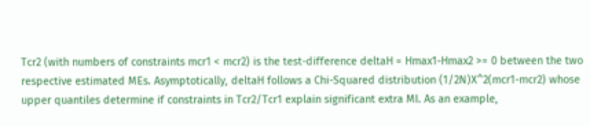Tcr2 (with numbers of constraints mcr1 < mcr2) is the test-difference deltaH = Hmax1-Hmax2 >= 0 between the two respective estimated MEs. Asymptotically, deltaH follows a Chi-Squared distribution (1/2N)X^2(mcr1-mcr2) whose upper quantiles determine if constraints in Tcr2/Tcr1 explain significant extra MI. As an example,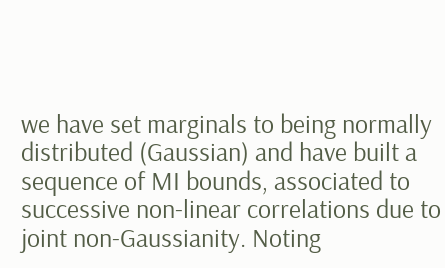we have set marginals to being normally distributed (Gaussian) and have built a sequence of MI bounds, associated to successive non-linear correlations due to joint non-Gaussianity. Noting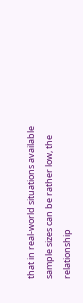that in real-world situations available sample sizes can be rather low, the relationship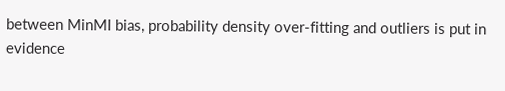between MinMI bias, probability density over-fitting and outliers is put in evidence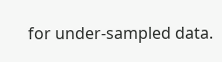for under-sampled data.